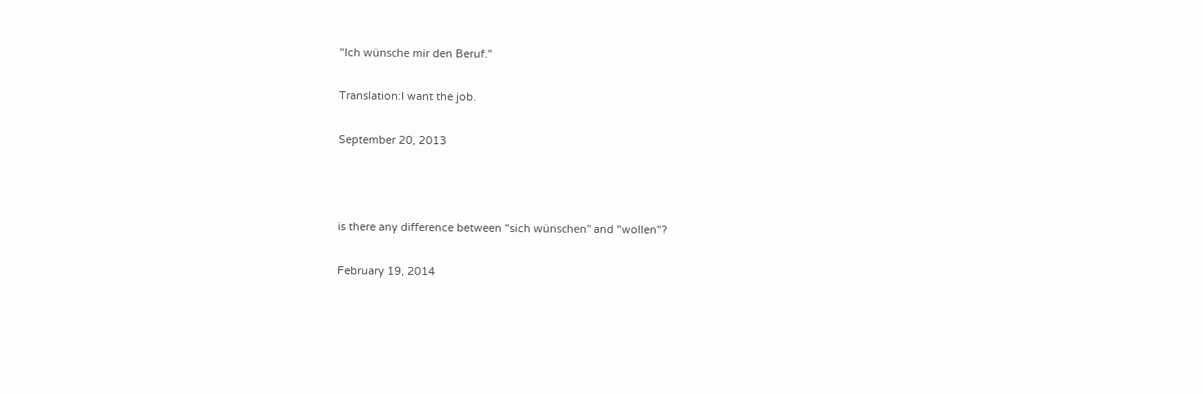"Ich wünsche mir den Beruf."

Translation:I want the job.

September 20, 2013



is there any difference between "sich wünschen" and "wollen"?

February 19, 2014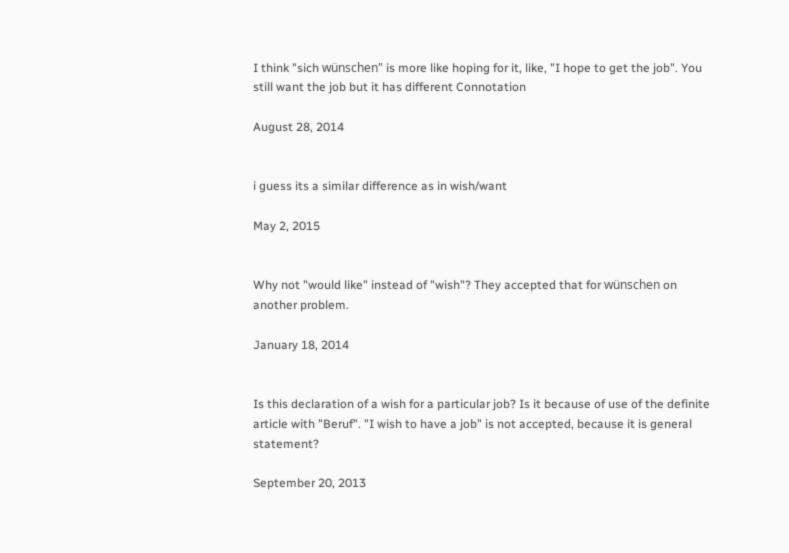I think "sich wünschen" is more like hoping for it, like, "I hope to get the job". You still want the job but it has different Connotation

August 28, 2014


i guess its a similar difference as in wish/want

May 2, 2015


Why not "would like" instead of "wish"? They accepted that for wünschen on another problem.

January 18, 2014


Is this declaration of a wish for a particular job? Is it because of use of the definite article with "Beruf". "I wish to have a job" is not accepted, because it is general statement?

September 20, 2013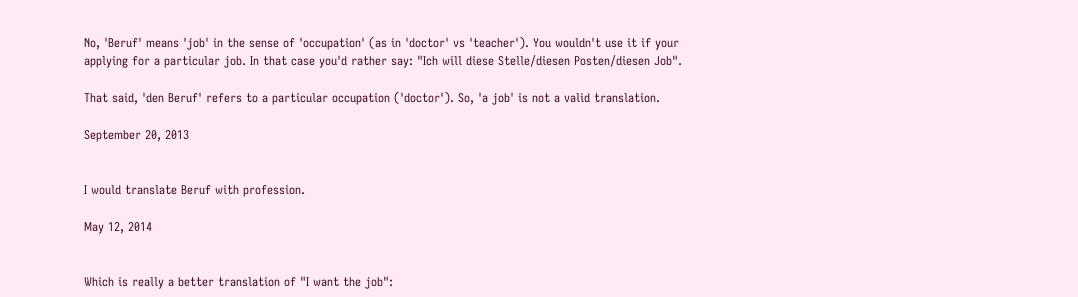No, 'Beruf' means 'job' in the sense of 'occupation' (as in 'doctor' vs 'teacher'). You wouldn't use it if your applying for a particular job. In that case you'd rather say: "Ich will diese Stelle/diesen Posten/diesen Job".

That said, 'den Beruf' refers to a particular occupation ('doctor'). So, 'a job' is not a valid translation.

September 20, 2013


I would translate Beruf with profession.

May 12, 2014


Which is really a better translation of "I want the job":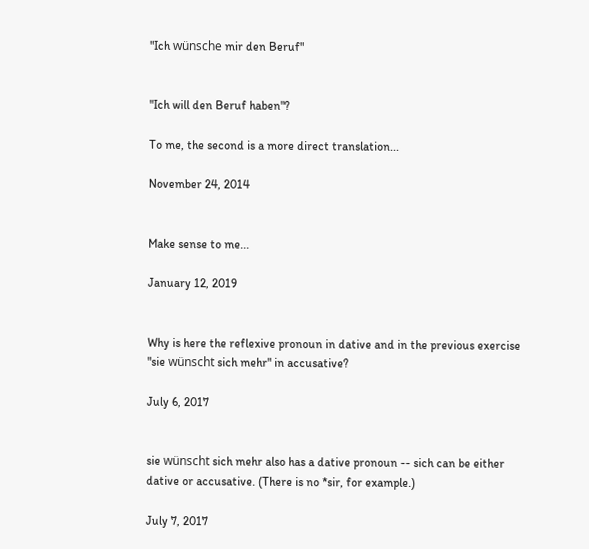"Ich wünsche mir den Beruf"


"Ich will den Beruf haben"?

To me, the second is a more direct translation...

November 24, 2014


Make sense to me...

January 12, 2019


Why is here the reflexive pronoun in dative and in the previous exercise "sie wünscht sich mehr" in accusative?

July 6, 2017


sie wünscht sich mehr also has a dative pronoun -- sich can be either dative or accusative. (There is no *sir, for example.)

July 7, 2017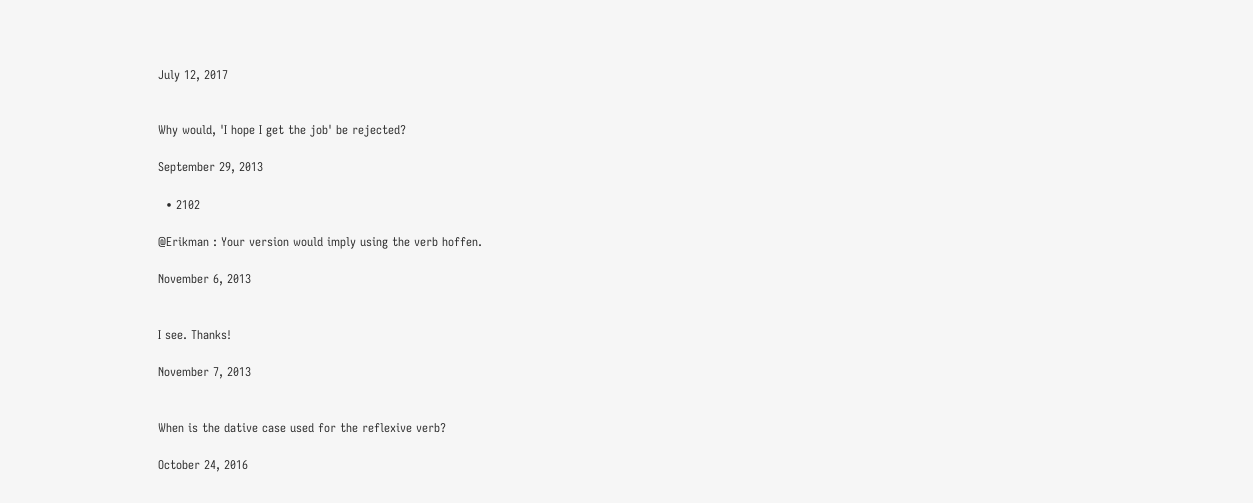July 12, 2017


Why would, 'I hope I get the job' be rejected?

September 29, 2013

  • 2102

@Erikman : Your version would imply using the verb hoffen.

November 6, 2013


I see. Thanks!

November 7, 2013


When is the dative case used for the reflexive verb?

October 24, 2016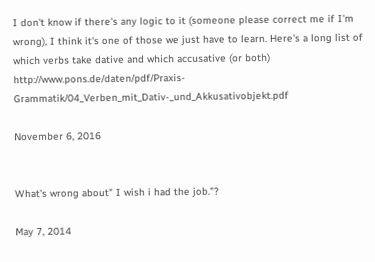I don't know if there's any logic to it (someone please correct me if I'm wrong), I think it's one of those we just have to learn. Here's a long list of which verbs take dative and which accusative (or both) http://www.pons.de/daten/pdf/Praxis-Grammatik/04_Verben_mit_Dativ-_und_Akkusativobjekt.pdf

November 6, 2016


What's wrong about" I wish i had the job."?

May 7, 2014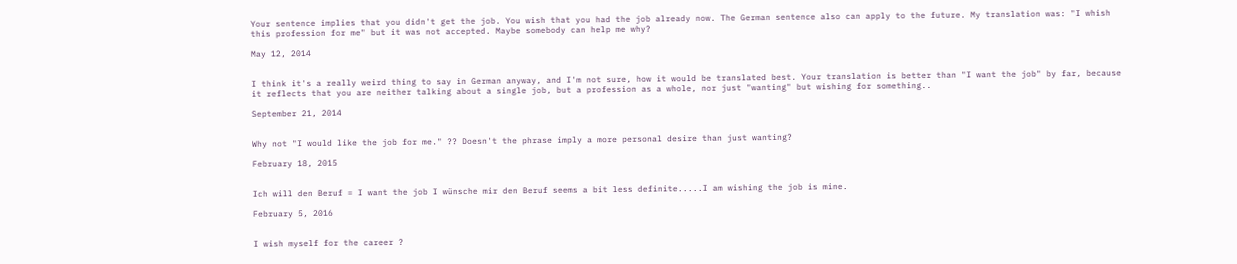Your sentence implies that you didn't get the job. You wish that you had the job already now. The German sentence also can apply to the future. My translation was: "I whish this profession for me" but it was not accepted. Maybe somebody can help me why?

May 12, 2014


I think it's a really weird thing to say in German anyway, and I'm not sure, how it would be translated best. Your translation is better than "I want the job" by far, because it reflects that you are neither talking about a single job, but a profession as a whole, nor just "wanting" but wishing for something..

September 21, 2014


Why not "I would like the job for me." ?? Doesn't the phrase imply a more personal desire than just wanting?

February 18, 2015


Ich will den Beruf = I want the job I wünsche mir den Beruf seems a bit less definite.....I am wishing the job is mine.

February 5, 2016


I wish myself for the career ?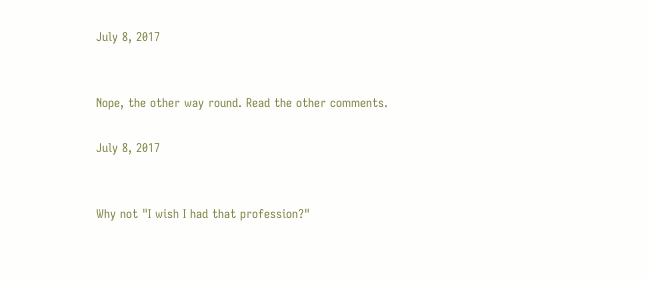July 8, 2017


Nope, the other way round. Read the other comments.

July 8, 2017


Why not "I wish I had that profession?"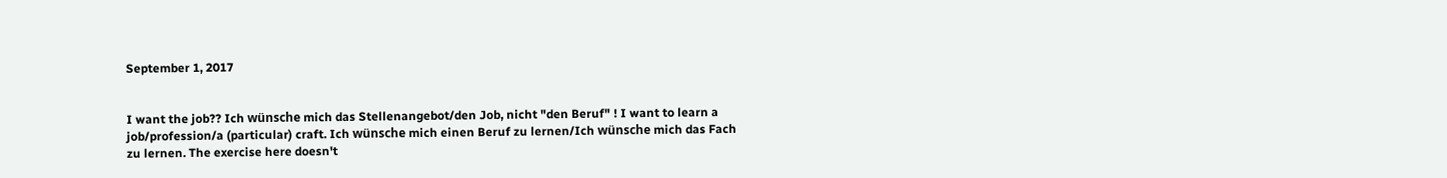September 1, 2017


I want the job?? Ich wünsche mich das Stellenangebot/den Job, nicht "den Beruf" ! I want to learn a job/profession/a (particular) craft. Ich wünsche mich einen Beruf zu lernen/Ich wünsche mich das Fach zu lernen. The exercise here doesn't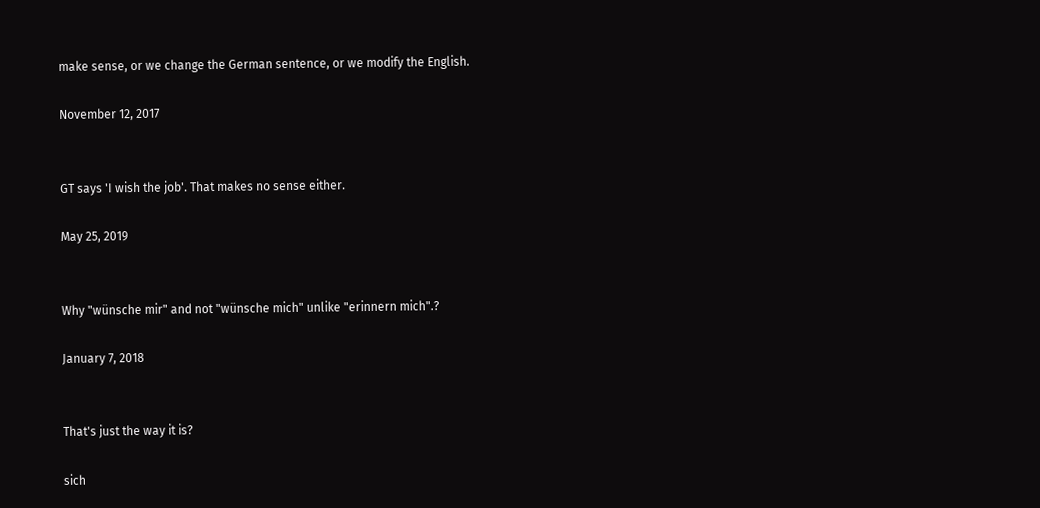make sense, or we change the German sentence, or we modify the English.

November 12, 2017


GT says 'I wish the job'. That makes no sense either.

May 25, 2019


Why "wünsche mir" and not "wünsche mich" unlike "erinnern mich".?

January 7, 2018


That's just the way it is?

sich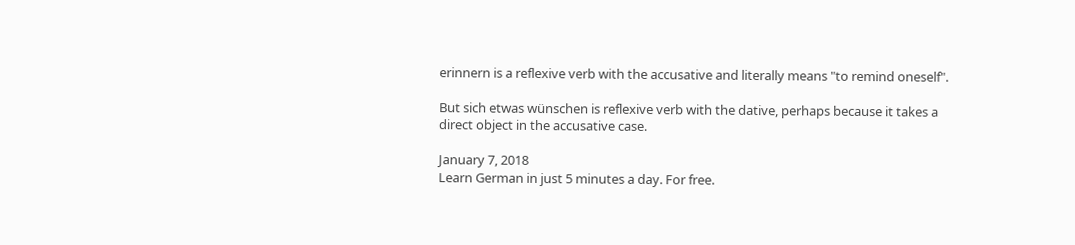erinnern is a reflexive verb with the accusative and literally means "to remind oneself".

But sich etwas wünschen is reflexive verb with the dative, perhaps because it takes a direct object in the accusative case.

January 7, 2018
Learn German in just 5 minutes a day. For free.